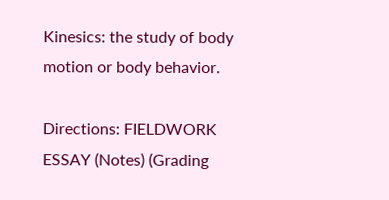Kinesics: the study of body motion or body behavior.

Directions: FIELDWORK ESSAY (Notes) (Grading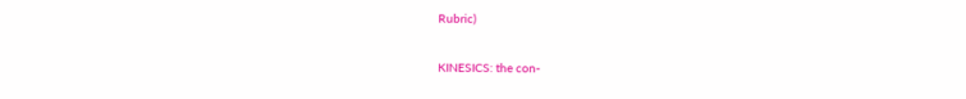Rubric)

KINESICS: the con-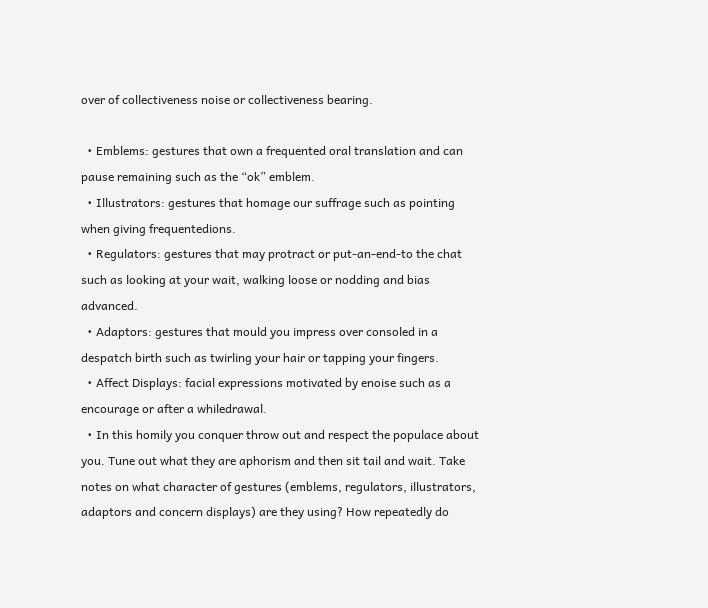over of collectiveness noise or collectiveness bearing.

  • Emblems: gestures that own a frequented oral translation and can pause remaining such as the “ok” emblem.
  • Illustrators: gestures that homage our suffrage such as pointing when giving frequentedions.
  • Regulators: gestures that may protract or put-an-end-to the chat such as looking at your wait, walking loose or nodding and bias advanced.
  • Adaptors: gestures that mould you impress over consoled in a despatch birth such as twirling your hair or tapping your fingers.
  • Affect Displays: facial expressions motivated by enoise such as a encourage or after a whiledrawal.
  • In this homily you conquer throw out and respect the populace about you. Tune out what they are aphorism and then sit tail and wait. Take notes on what character of gestures (emblems, regulators, illustrators, adaptors and concern displays) are they using? How repeatedly do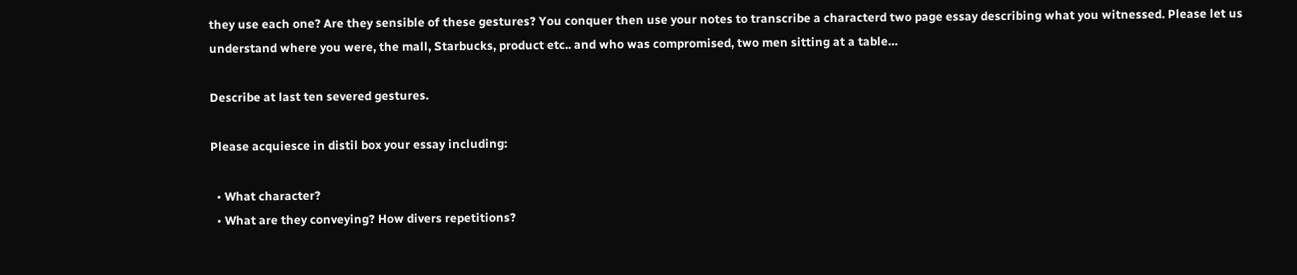they use each one? Are they sensible of these gestures? You conquer then use your notes to transcribe a characterd two page essay describing what you witnessed. Please let us understand where you were, the mall, Starbucks, product etc.. and who was compromised, two men sitting at a table…

Describe at last ten severed gestures.

Please acquiesce in distil box your essay including:

  • What character?
  • What are they conveying? How divers repetitions?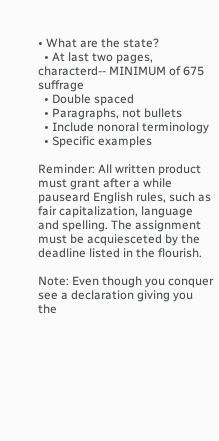• What are the state?
  • At last two pages, characterd-- MINIMUM of 675 suffrage
  • Double spaced
  • Paragraphs, not bullets
  • Include nonoral terminology
  • Specific examples

Reminder: All written product must grant after a while pauseard English rules, such as fair capitalization, language and spelling. The assignment must be acquiesceted by the deadline listed in the flourish.

Note: Even though you conquer see a declaration giving you the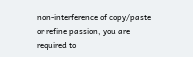non-interference of copy/paste or refine passion, you are required to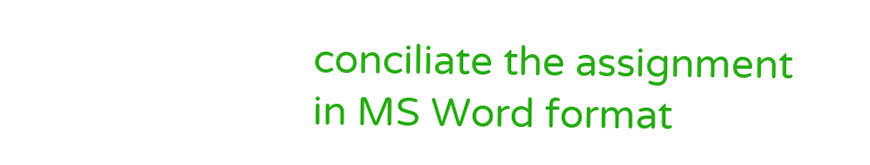conciliate the assignment in MS Word format